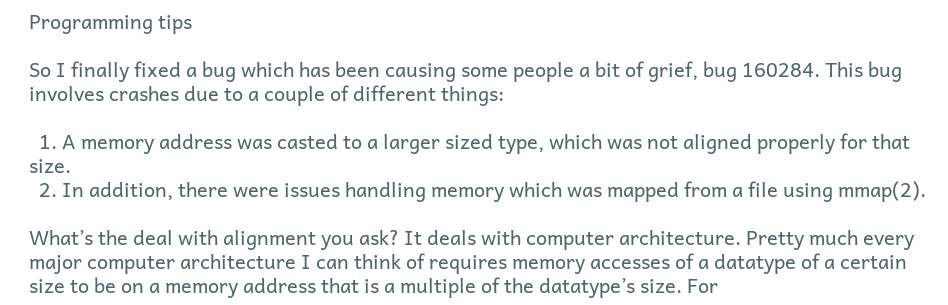Programming tips

So I finally fixed a bug which has been causing some people a bit of grief, bug 160284. This bug involves crashes due to a couple of different things:

  1. A memory address was casted to a larger sized type, which was not aligned properly for that size.
  2. In addition, there were issues handling memory which was mapped from a file using mmap(2).

What’s the deal with alignment you ask? It deals with computer architecture. Pretty much every major computer architecture I can think of requires memory accesses of a datatype of a certain size to be on a memory address that is a multiple of the datatype’s size. For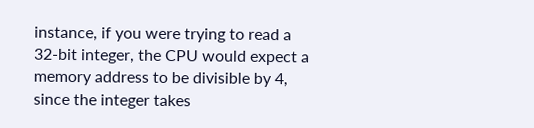instance, if you were trying to read a 32-bit integer, the CPU would expect a memory address to be divisible by 4, since the integer takes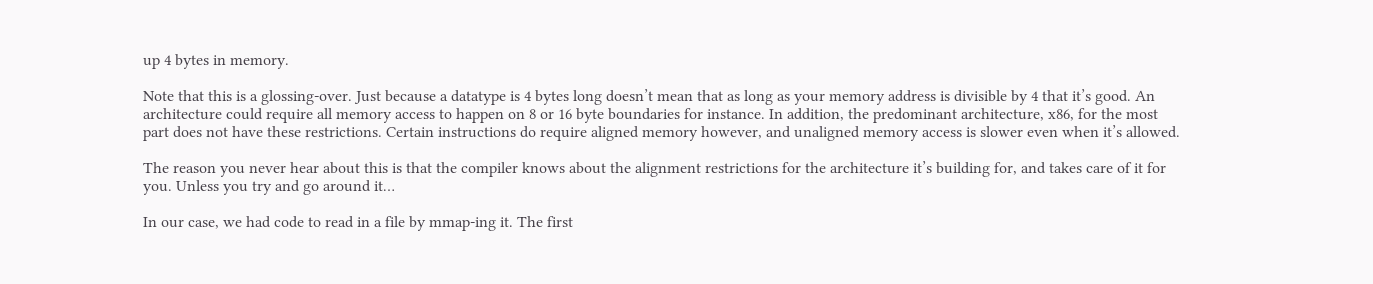up 4 bytes in memory.

Note that this is a glossing-over. Just because a datatype is 4 bytes long doesn’t mean that as long as your memory address is divisible by 4 that it’s good. An architecture could require all memory access to happen on 8 or 16 byte boundaries for instance. In addition, the predominant architecture, x86, for the most part does not have these restrictions. Certain instructions do require aligned memory however, and unaligned memory access is slower even when it’s allowed.

The reason you never hear about this is that the compiler knows about the alignment restrictions for the architecture it’s building for, and takes care of it for you. Unless you try and go around it…

In our case, we had code to read in a file by mmap-ing it. The first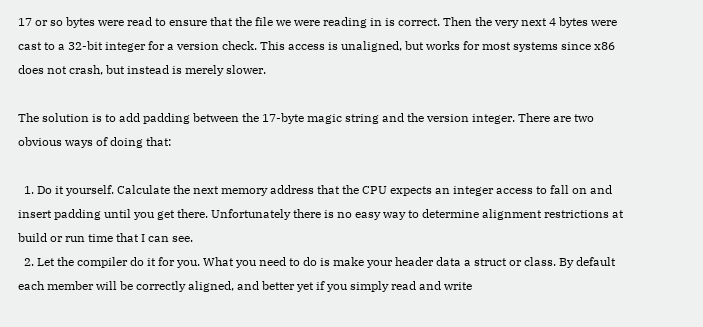17 or so bytes were read to ensure that the file we were reading in is correct. Then the very next 4 bytes were cast to a 32-bit integer for a version check. This access is unaligned, but works for most systems since x86 does not crash, but instead is merely slower.

The solution is to add padding between the 17-byte magic string and the version integer. There are two obvious ways of doing that:

  1. Do it yourself. Calculate the next memory address that the CPU expects an integer access to fall on and insert padding until you get there. Unfortunately there is no easy way to determine alignment restrictions at build or run time that I can see.
  2. Let the compiler do it for you. What you need to do is make your header data a struct or class. By default each member will be correctly aligned, and better yet if you simply read and write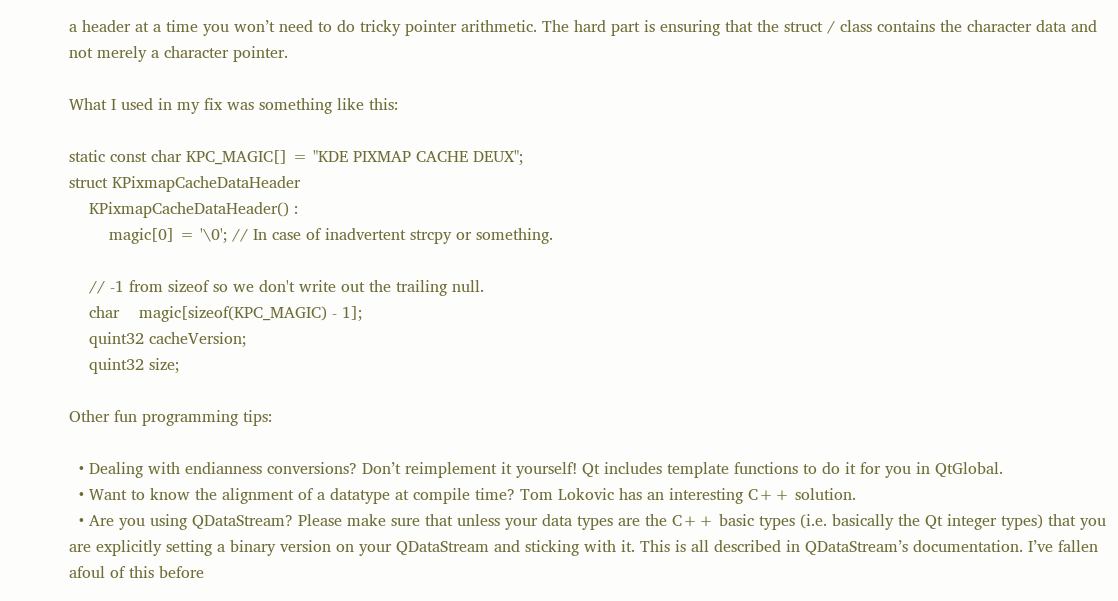a header at a time you won’t need to do tricky pointer arithmetic. The hard part is ensuring that the struct / class contains the character data and not merely a character pointer.

What I used in my fix was something like this:

static const char KPC_MAGIC[] = "KDE PIXMAP CACHE DEUX";
struct KPixmapCacheDataHeader
    KPixmapCacheDataHeader() :
        magic[0] = '\0'; // In case of inadvertent strcpy or something.

    // -1 from sizeof so we don't write out the trailing null.
    char    magic[sizeof(KPC_MAGIC) - 1];
    quint32 cacheVersion;
    quint32 size;

Other fun programming tips:

  • Dealing with endianness conversions? Don’t reimplement it yourself! Qt includes template functions to do it for you in QtGlobal.
  • Want to know the alignment of a datatype at compile time? Tom Lokovic has an interesting C++ solution.
  • Are you using QDataStream? Please make sure that unless your data types are the C++ basic types (i.e. basically the Qt integer types) that you are explicitly setting a binary version on your QDataStream and sticking with it. This is all described in QDataStream’s documentation. I’ve fallen afoul of this before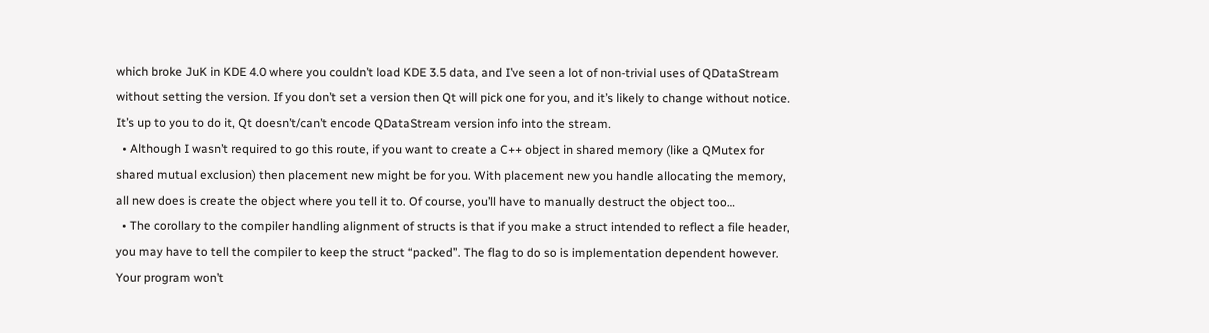which broke JuK in KDE 4.0 where you couldn’t load KDE 3.5 data, and I’ve seen a lot of non-trivial uses of QDataStream without setting the version. If you don’t set a version then Qt will pick one for you, and it’s likely to change without notice. It’s up to you to do it, Qt doesn’t/can’t encode QDataStream version info into the stream.
  • Although I wasn’t required to go this route, if you want to create a C++ object in shared memory (like a QMutex for shared mutual exclusion) then placement new might be for you. With placement new you handle allocating the memory, all new does is create the object where you tell it to. Of course, you’ll have to manually destruct the object too…
  • The corollary to the compiler handling alignment of structs is that if you make a struct intended to reflect a file header, you may have to tell the compiler to keep the struct “packed”. The flag to do so is implementation dependent however. Your program won’t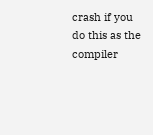crash if you do this as the compiler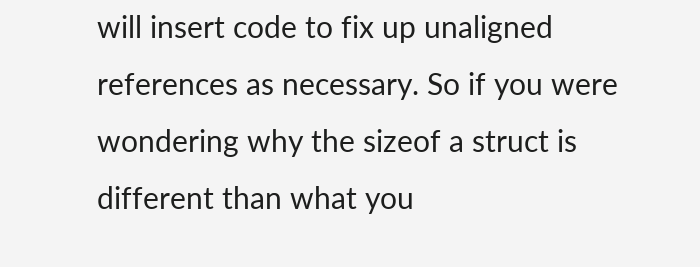will insert code to fix up unaligned references as necessary. So if you were wondering why the sizeof a struct is different than what you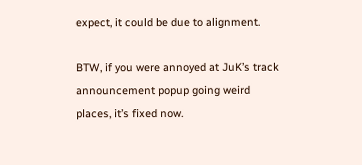expect, it could be due to alignment.

BTW, if you were annoyed at JuK’s track announcement popup going weird places, it’s fixed now.